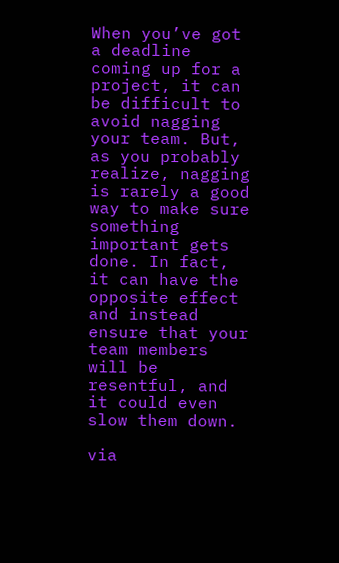When you’ve got a deadline coming up for a project, it can be difficult to avoid nagging your team. But, as you probably realize, nagging is rarely a good way to make sure something important gets done. In fact, it can have the opposite effect and instead ensure that your team members will be resentful, and it could even slow them down.

via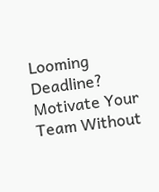Looming Deadline? Motivate Your Team Without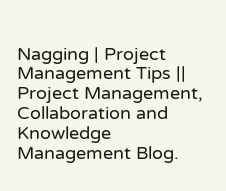Nagging | Project Management Tips || Project Management, Collaboration and Knowledge Management Blog.